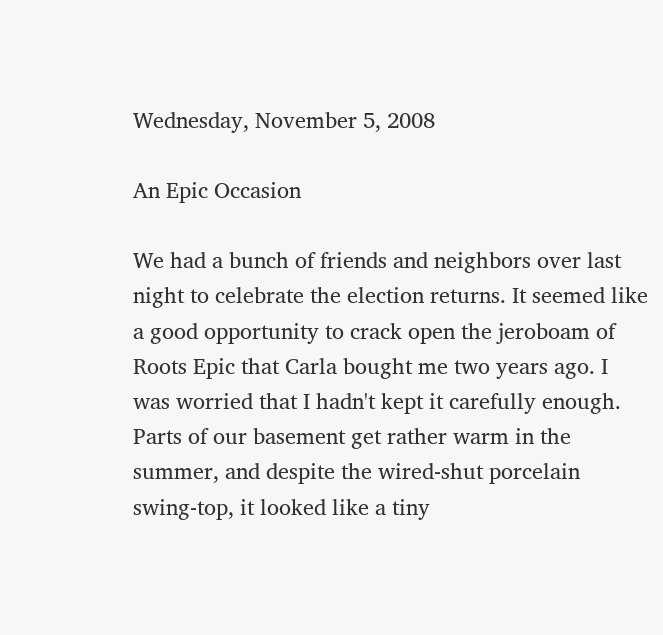Wednesday, November 5, 2008

An Epic Occasion

We had a bunch of friends and neighbors over last night to celebrate the election returns. It seemed like a good opportunity to crack open the jeroboam of Roots Epic that Carla bought me two years ago. I was worried that I hadn't kept it carefully enough. Parts of our basement get rather warm in the summer, and despite the wired-shut porcelain swing-top, it looked like a tiny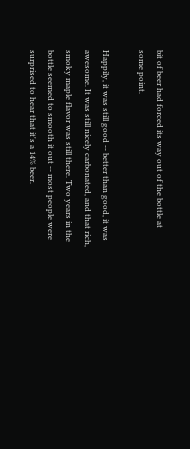bit of beer had forced its way out of the bottle at some point.

Happily, it was still good -- better than good, it was awesome. It was still nicely carbonated, and that rich, smoky maple flavor was still there. Two years in the bottle seemed to smooth it out -- most people were surprised to hear that it's a 14% beer.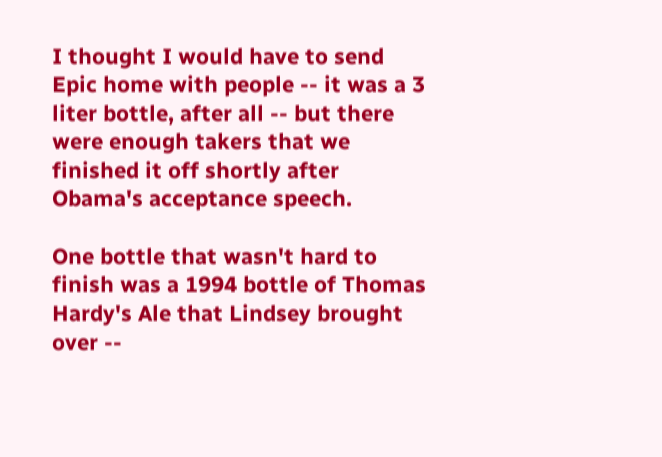I thought I would have to send Epic home with people -- it was a 3 liter bottle, after all -- but there were enough takers that we finished it off shortly after Obama's acceptance speech.

One bottle that wasn't hard to finish was a 1994 bottle of Thomas Hardy's Ale that Lindsey brought over --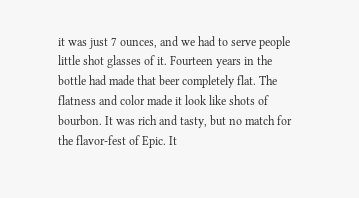it was just 7 ounces, and we had to serve people little shot glasses of it. Fourteen years in the bottle had made that beer completely flat. The flatness and color made it look like shots of bourbon. It was rich and tasty, but no match for the flavor-fest of Epic. It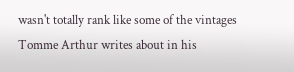wasn't totally rank like some of the vintages Tomme Arthur writes about in his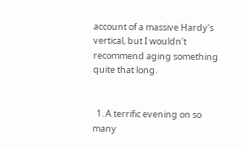account of a massive Hardy's vertical, but I wouldn't recommend aging something quite that long.


  1. A terrific evening on so many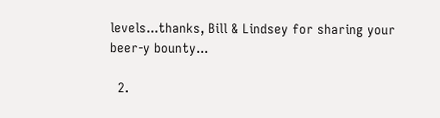levels...thanks, Bill & Lindsey for sharing your beer-y bounty...

  2.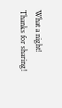What a night! Thanks for sharing!